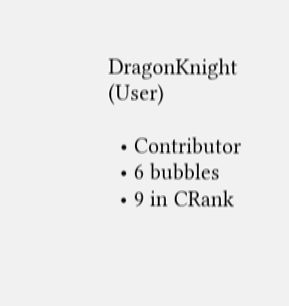DragonKnight (User)

  • Contributor
  • 6 bubbles
  • 9 in CRank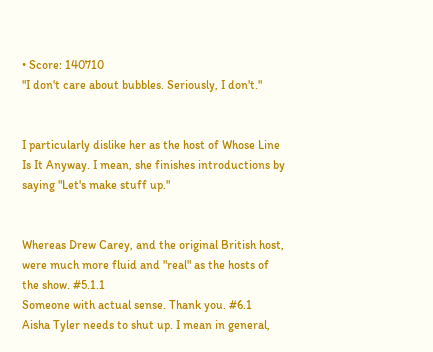• Score: 140710
"I don't care about bubbles. Seriously, I don't."


I particularly dislike her as the host of Whose Line Is It Anyway. I mean, she finishes introductions by saying "Let's make stuff up."


Whereas Drew Carey, and the original British host, were much more fluid and "real" as the hosts of the show. #5.1.1
Someone with actual sense. Thank you. #6.1
Aisha Tyler needs to shut up. I mean in general,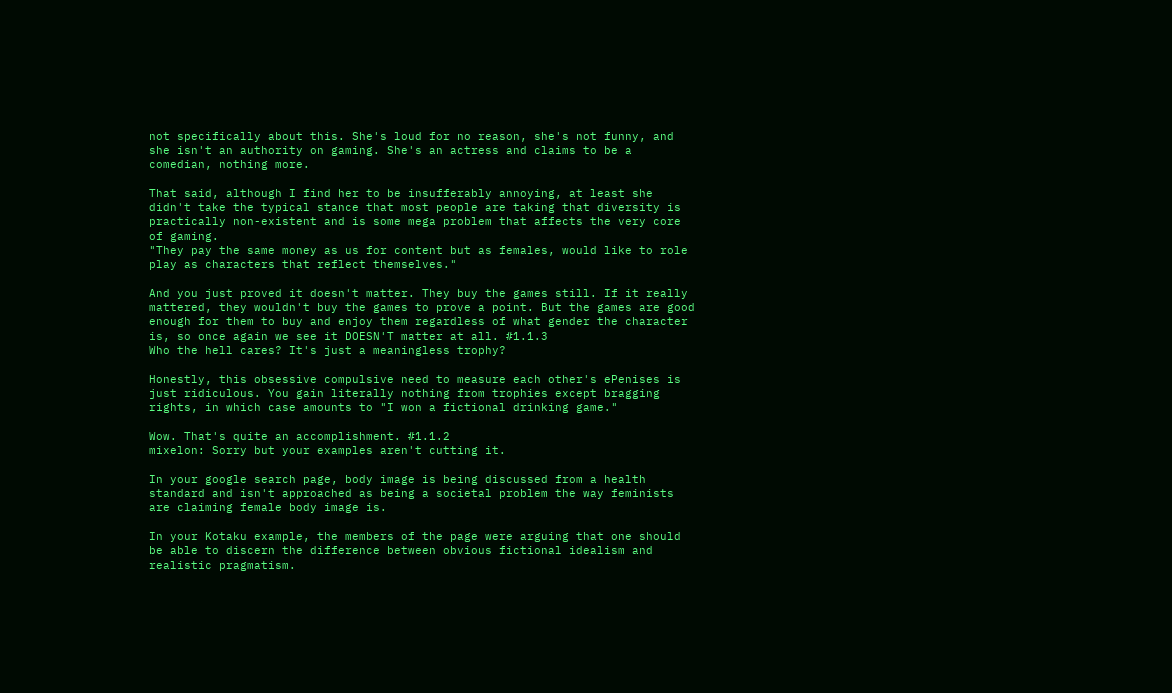not specifically about this. She's loud for no reason, she's not funny, and she isn't an authority on gaming. She's an actress and claims to be a comedian, nothing more.

That said, although I find her to be insufferably annoying, at least she didn't take the typical stance that most people are taking that diversity is practically non-existent and is some mega problem that affects the very core of gaming.
"They pay the same money as us for content but as females, would like to role play as characters that reflect themselves."

And you just proved it doesn't matter. They buy the games still. If it really mattered, they wouldn't buy the games to prove a point. But the games are good enough for them to buy and enjoy them regardless of what gender the character is, so once again we see it DOESN'T matter at all. #1.1.3
Who the hell cares? It's just a meaningless trophy?

Honestly, this obsessive compulsive need to measure each other's ePenises is just ridiculous. You gain literally nothing from trophies except bragging rights, in which case amounts to "I won a fictional drinking game."

Wow. That's quite an accomplishment. #1.1.2
mixelon: Sorry but your examples aren't cutting it.

In your google search page, body image is being discussed from a health standard and isn't approached as being a societal problem the way feminists are claiming female body image is.

In your Kotaku example, the members of the page were arguing that one should be able to discern the difference between obvious fictional idealism and realistic pragmatism.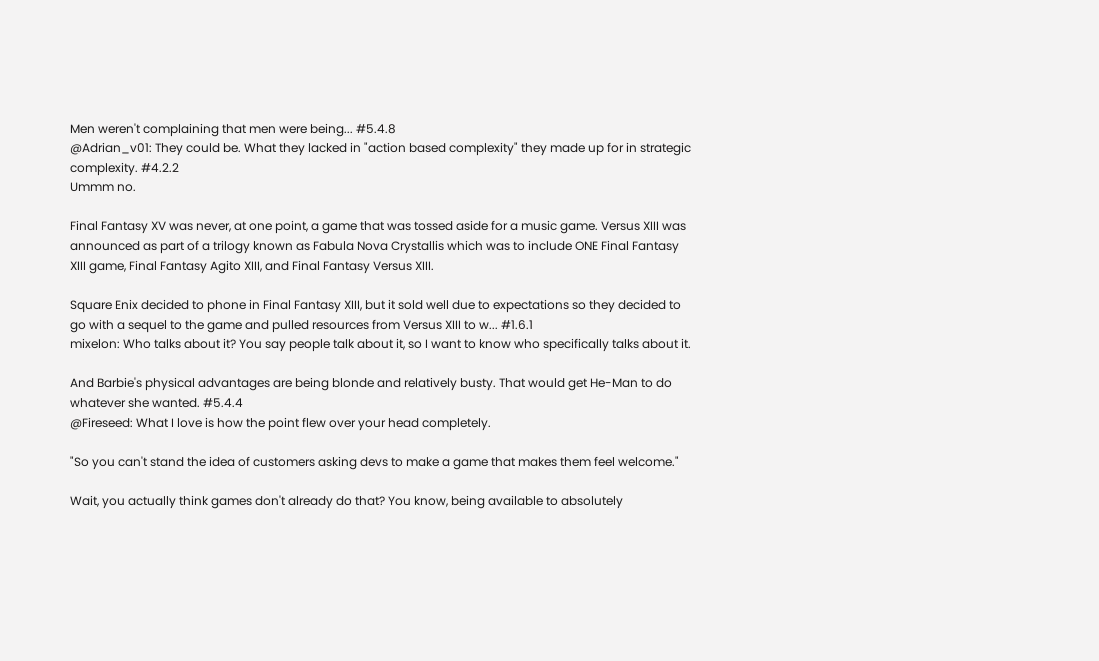Men weren't complaining that men were being... #5.4.8
@Adrian_v01: They could be. What they lacked in "action based complexity" they made up for in strategic complexity. #4.2.2
Ummm no.

Final Fantasy XV was never, at one point, a game that was tossed aside for a music game. Versus XIII was announced as part of a trilogy known as Fabula Nova Crystallis which was to include ONE Final Fantasy XIII game, Final Fantasy Agito XIII, and Final Fantasy Versus XIII.

Square Enix decided to phone in Final Fantasy XIII, but it sold well due to expectations so they decided to go with a sequel to the game and pulled resources from Versus XIII to w... #1.6.1
mixelon: Who talks about it? You say people talk about it, so I want to know who specifically talks about it.

And Barbie's physical advantages are being blonde and relatively busty. That would get He-Man to do whatever she wanted. #5.4.4
@Fireseed: What I love is how the point flew over your head completely.

"So you can't stand the idea of customers asking devs to make a game that makes them feel welcome."

Wait, you actually think games don't already do that? You know, being available to absolutely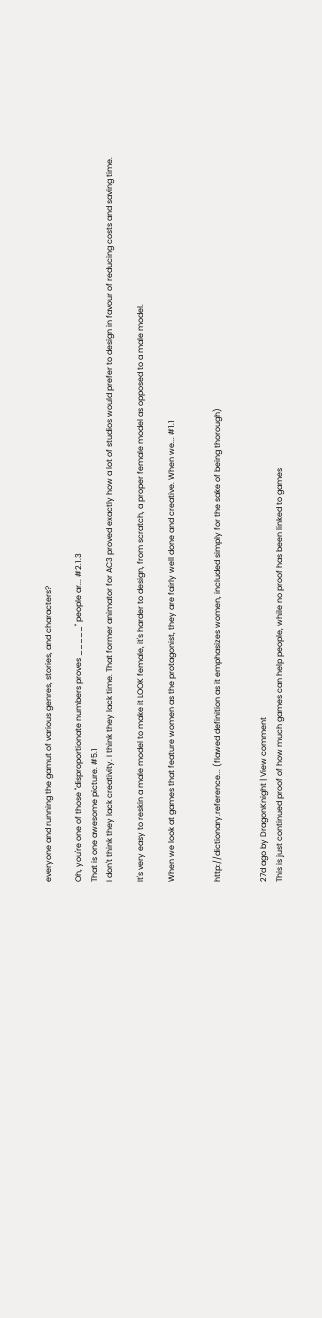everyone and running the gamut of various genres, stories, and characters?

Oh, you're one of those "disproportionate numbers proves _____" people ar... #2.1.3
That is one awesome picture. #5.1
I don't think they lack creativity. I think they lack time. That former animator for AC3 proved exactly how a lot of studios would prefer to design in favour of reducing costs and saving time.

It's very easy to reskin a male model to make it LOOK female, it's harder to design, from scratch, a proper female model as opposed to a male model.

When we look at games that feature women as the protagonist, they are fairly well done and creative. When we... #1.1


http://dictionary.reference... (flawed definition as it emphasizes women, included simply for the sake of being thorough)


27d ago by DragonKnight | View comment
This is just continued proof of how much games can help people, while no proof has been linked to games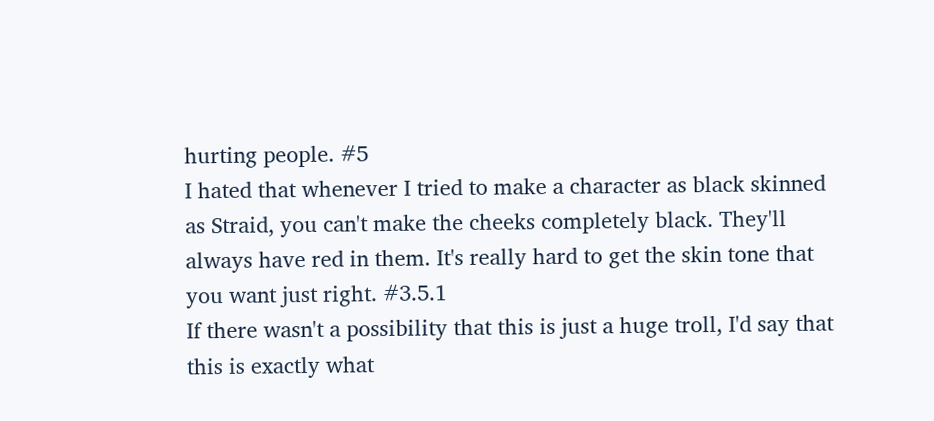hurting people. #5
I hated that whenever I tried to make a character as black skinned as Straid, you can't make the cheeks completely black. They'll always have red in them. It's really hard to get the skin tone that you want just right. #3.5.1
If there wasn't a possibility that this is just a huge troll, I'd say that this is exactly what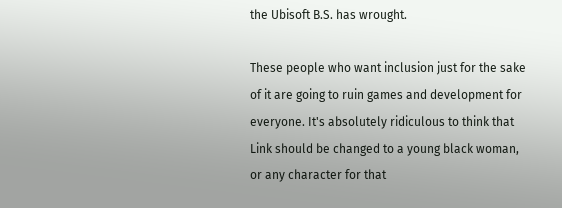the Ubisoft B.S. has wrought.

These people who want inclusion just for the sake of it are going to ruin games and development for everyone. It's absolutely ridiculous to think that Link should be changed to a young black woman, or any character for that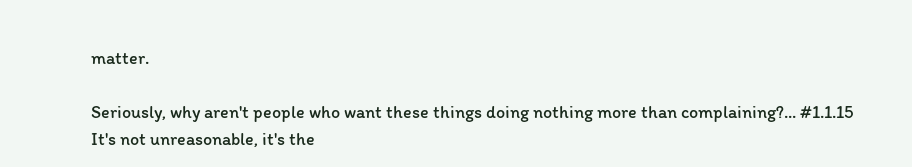matter.

Seriously, why aren't people who want these things doing nothing more than complaining?... #1.1.15
It's not unreasonable, it's the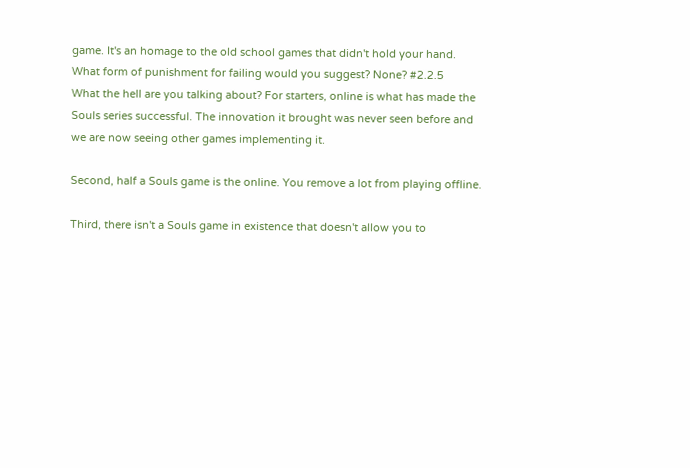game. It's an homage to the old school games that didn't hold your hand. What form of punishment for failing would you suggest? None? #2.2.5
What the hell are you talking about? For starters, online is what has made the Souls series successful. The innovation it brought was never seen before and we are now seeing other games implementing it.

Second, half a Souls game is the online. You remove a lot from playing offline.

Third, there isn't a Souls game in existence that doesn't allow you to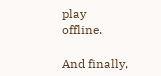play offline.

And finally,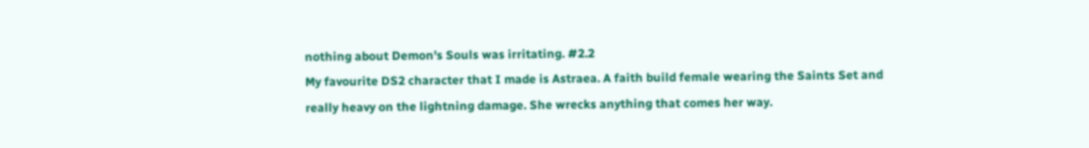nothing about Demon's Souls was irritating. #2.2
My favourite DS2 character that I made is Astraea. A faith build female wearing the Saints Set and really heavy on the lightning damage. She wrecks anything that comes her way.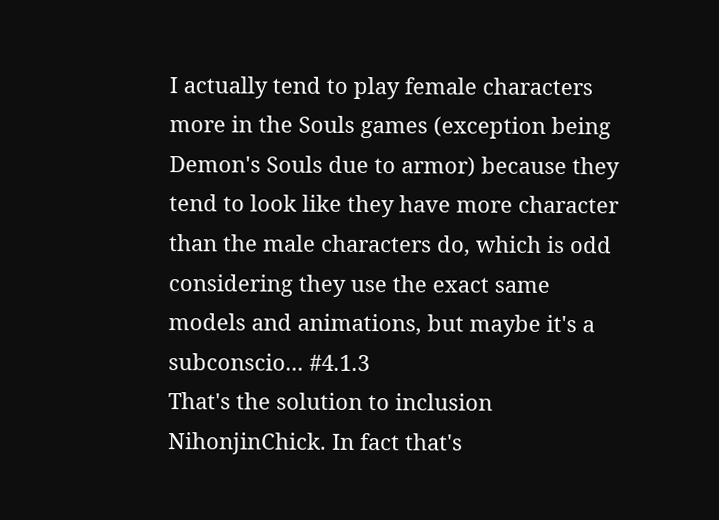I actually tend to play female characters more in the Souls games (exception being Demon's Souls due to armor) because they tend to look like they have more character than the male characters do, which is odd considering they use the exact same models and animations, but maybe it's a subconscio... #4.1.3
That's the solution to inclusion NihonjinChick. In fact that's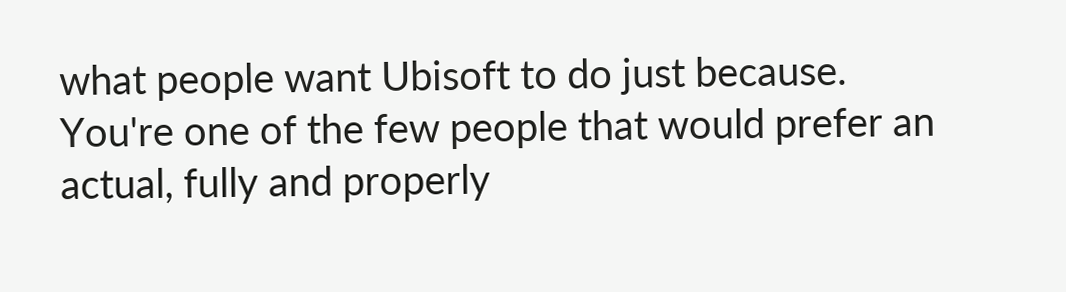what people want Ubisoft to do just because. You're one of the few people that would prefer an actual, fully and properly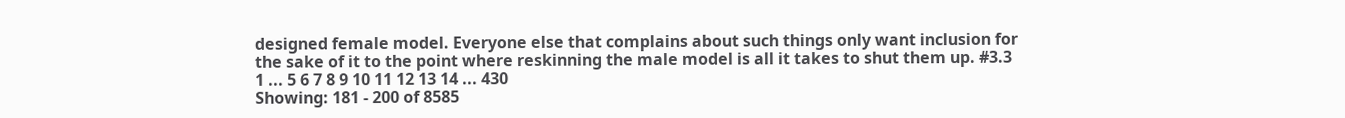designed female model. Everyone else that complains about such things only want inclusion for the sake of it to the point where reskinning the male model is all it takes to shut them up. #3.3
1 ... 5 6 7 8 9 10 11 12 13 14 ... 430
Showing: 181 - 200 of 8585